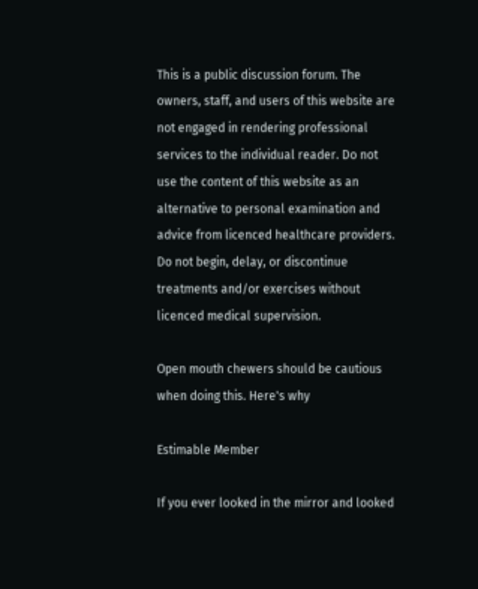This is a public discussion forum. The owners, staff, and users of this website are not engaged in rendering professional services to the individual reader. Do not use the content of this website as an alternative to personal examination and advice from licenced healthcare providers. Do not begin, delay, or discontinue treatments and/or exercises without licenced medical supervision.

Open mouth chewers should be cautious when doing this. Here's why

Estimable Member

If you ever looked in the mirror and looked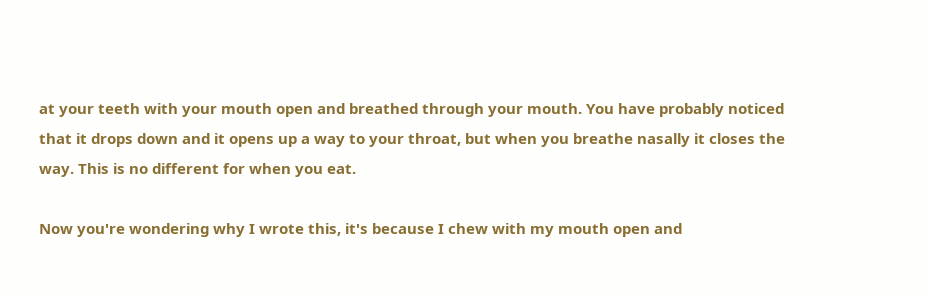at your teeth with your mouth open and breathed through your mouth. You have probably noticed that it drops down and it opens up a way to your throat, but when you breathe nasally it closes the way. This is no different for when you eat.

Now you're wondering why I wrote this, it's because I chew with my mouth open and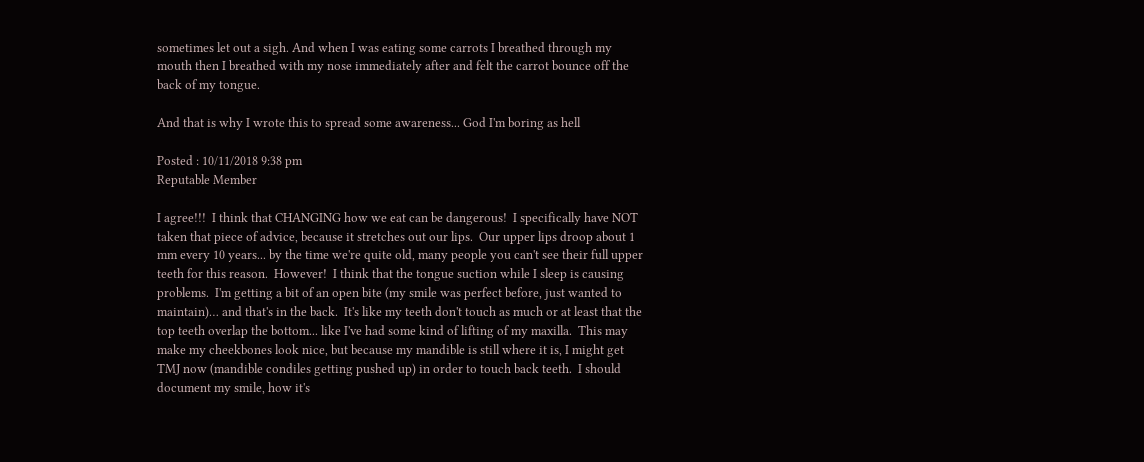sometimes let out a sigh. And when I was eating some carrots I breathed through my mouth then I breathed with my nose immediately after and felt the carrot bounce off the back of my tongue.

And that is why I wrote this to spread some awareness... God I'm boring as hell

Posted : 10/11/2018 9:38 pm
Reputable Member

I agree!!!  I think that CHANGING how we eat can be dangerous!  I specifically have NOT taken that piece of advice, because it stretches out our lips.  Our upper lips droop about 1 mm every 10 years... by the time we're quite old, many people you can't see their full upper teeth for this reason.  However!  I think that the tongue suction while I sleep is causing problems.  I'm getting a bit of an open bite (my smile was perfect before, just wanted to maintain)… and that's in the back.  It's like my teeth don't touch as much or at least that the top teeth overlap the bottom... like I've had some kind of lifting of my maxilla.  This may make my cheekbones look nice, but because my mandible is still where it is, I might get TMJ now (mandible condiles getting pushed up) in order to touch back teeth.  I should document my smile, how it's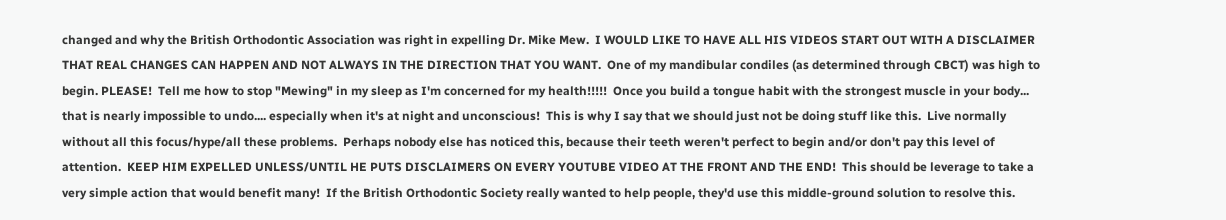changed and why the British Orthodontic Association was right in expelling Dr. Mike Mew.  I WOULD LIKE TO HAVE ALL HIS VIDEOS START OUT WITH A DISCLAIMER THAT REAL CHANGES CAN HAPPEN AND NOT ALWAYS IN THE DIRECTION THAT YOU WANT.  One of my mandibular condiles (as determined through CBCT) was high to begin. PLEASE!  Tell me how to stop "Mewing" in my sleep as I'm concerned for my health!!!!!  Once you build a tongue habit with the strongest muscle in your body... that is nearly impossible to undo.... especially when it's at night and unconscious!  This is why I say that we should just not be doing stuff like this.  Live normally without all this focus/hype/all these problems.  Perhaps nobody else has noticed this, because their teeth weren't perfect to begin and/or don't pay this level of attention.  KEEP HIM EXPELLED UNLESS/UNTIL HE PUTS DISCLAIMERS ON EVERY YOUTUBE VIDEO AT THE FRONT AND THE END!  This should be leverage to take a very simple action that would benefit many!  If the British Orthodontic Society really wanted to help people, they'd use this middle-ground solution to resolve this.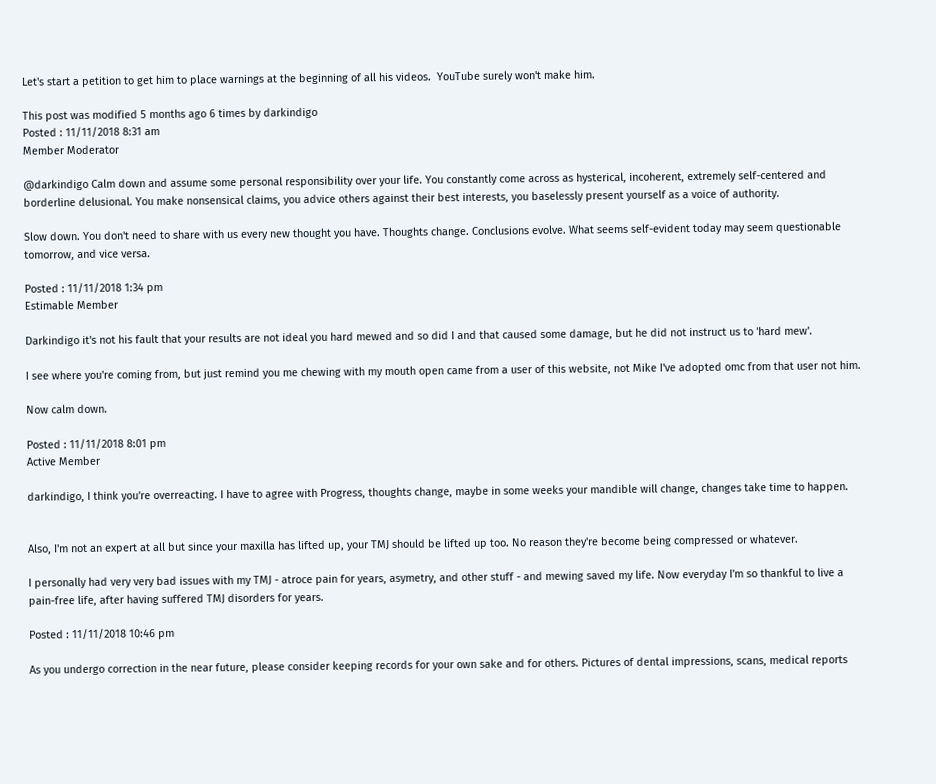Let's start a petition to get him to place warnings at the beginning of all his videos.  YouTube surely won't make him.

This post was modified 5 months ago 6 times by darkindigo
Posted : 11/11/2018 8:31 am
Member Moderator

@darkindigo Calm down and assume some personal responsibility over your life. You constantly come across as hysterical, incoherent, extremely self-centered and borderline delusional. You make nonsensical claims, you advice others against their best interests, you baselessly present yourself as a voice of authority.

Slow down. You don't need to share with us every new thought you have. Thoughts change. Conclusions evolve. What seems self-evident today may seem questionable tomorrow, and vice versa.

Posted : 11/11/2018 1:34 pm
Estimable Member

Darkindigo it's not his fault that your results are not ideal you hard mewed and so did I and that caused some damage, but he did not instruct us to 'hard mew'.

I see where you're coming from, but just remind you me chewing with my mouth open came from a user of this website, not Mike I've adopted omc from that user not him.

Now calm down.

Posted : 11/11/2018 8:01 pm
Active Member

darkindigo, I think you're overreacting. I have to agree with Progress, thoughts change, maybe in some weeks your mandible will change, changes take time to happen.


Also, I'm not an expert at all but since your maxilla has lifted up, your TMJ should be lifted up too. No reason they're become being compressed or whatever.

I personally had very very bad issues with my TMJ - atroce pain for years, asymetry, and other stuff - and mewing saved my life. Now everyday I'm so thankful to live a pain-free life, after having suffered TMJ disorders for years.

Posted : 11/11/2018 10:46 pm

As you undergo correction in the near future, please consider keeping records for your own sake and for others. Pictures of dental impressions, scans, medical reports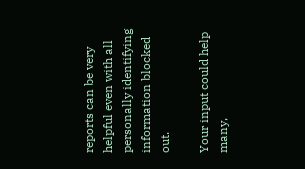reports can be very helpful even with all personally identifying information blocked out.

Your input could help many,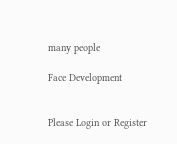many people

Face Development


Please Login or Register